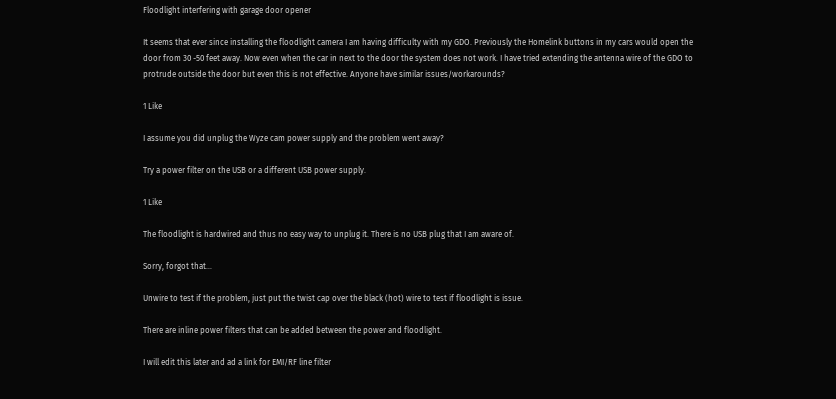Floodlight interfering with garage door opener

It seems that ever since installing the floodlight camera I am having difficulty with my GDO. Previously the Homelink buttons in my cars would open the door from 30 -50 feet away. Now even when the car in next to the door the system does not work. I have tried extending the antenna wire of the GDO to protrude outside the door but even this is not effective. Anyone have similar issues/workarounds?

1 Like

I assume you did unplug the Wyze cam power supply and the problem went away?

Try a power filter on the USB or a different USB power supply.

1 Like

The floodlight is hardwired and thus no easy way to unplug it. There is no USB plug that I am aware of.

Sorry, forgot that…

Unwire to test if the problem, just put the twist cap over the black (hot) wire to test if floodlight is issue.

There are inline power filters that can be added between the power and floodlight.

I will edit this later and ad a link for EMI/RF line filter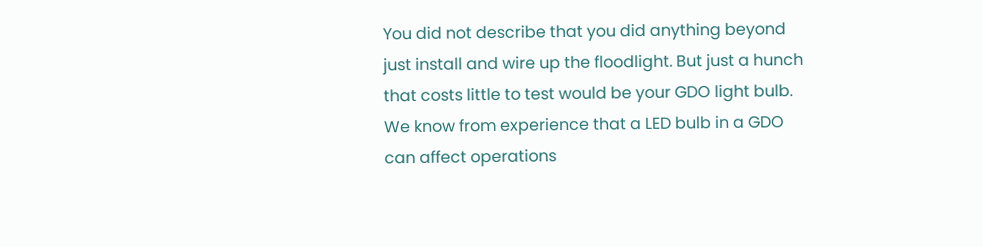You did not describe that you did anything beyond just install and wire up the floodlight. But just a hunch that costs little to test would be your GDO light bulb. We know from experience that a LED bulb in a GDO can affect operations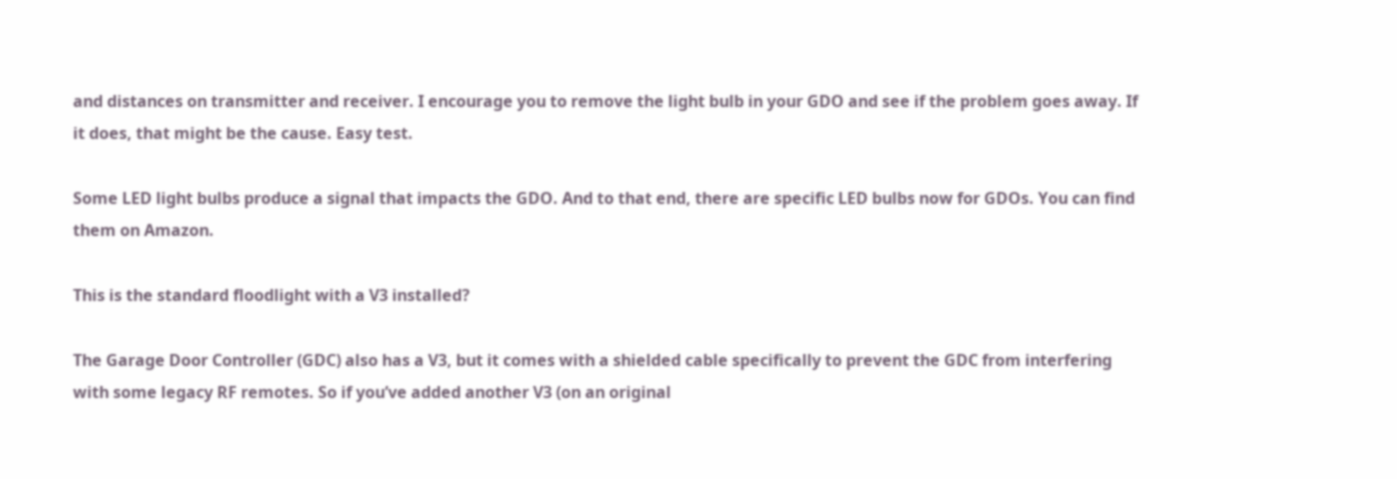and distances on transmitter and receiver. I encourage you to remove the light bulb in your GDO and see if the problem goes away. If it does, that might be the cause. Easy test.

Some LED light bulbs produce a signal that impacts the GDO. And to that end, there are specific LED bulbs now for GDOs. You can find them on Amazon.

This is the standard floodlight with a V3 installed?

The Garage Door Controller (GDC) also has a V3, but it comes with a shielded cable specifically to prevent the GDC from interfering with some legacy RF remotes. So if you’ve added another V3 (on an original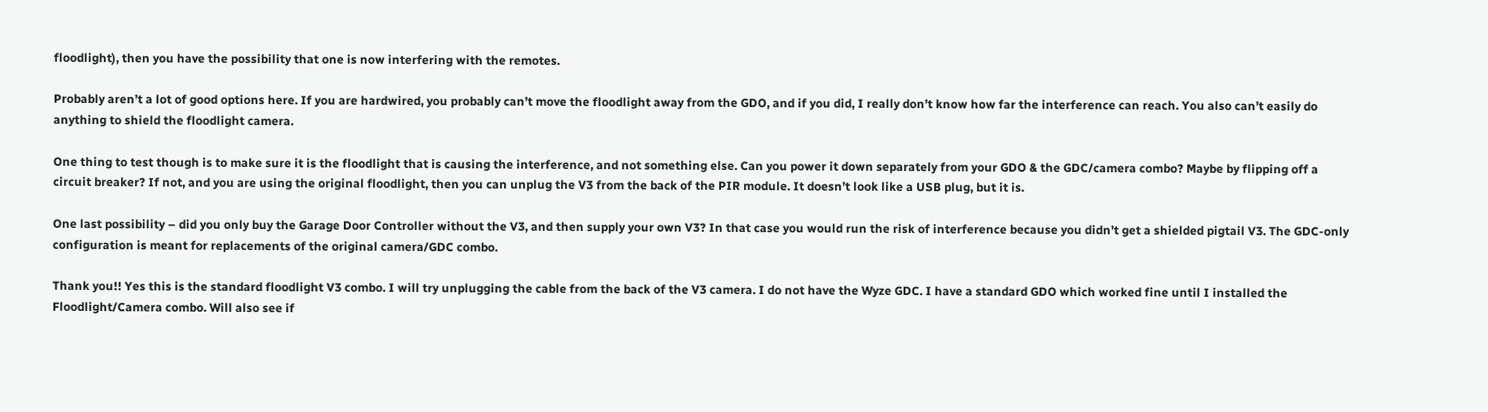floodlight), then you have the possibility that one is now interfering with the remotes.

Probably aren’t a lot of good options here. If you are hardwired, you probably can’t move the floodlight away from the GDO, and if you did, I really don’t know how far the interference can reach. You also can’t easily do anything to shield the floodlight camera.

One thing to test though is to make sure it is the floodlight that is causing the interference, and not something else. Can you power it down separately from your GDO & the GDC/camera combo? Maybe by flipping off a circuit breaker? If not, and you are using the original floodlight, then you can unplug the V3 from the back of the PIR module. It doesn’t look like a USB plug, but it is.

One last possibility – did you only buy the Garage Door Controller without the V3, and then supply your own V3? In that case you would run the risk of interference because you didn’t get a shielded pigtail V3. The GDC-only configuration is meant for replacements of the original camera/GDC combo.

Thank you!! Yes this is the standard floodlight V3 combo. I will try unplugging the cable from the back of the V3 camera. I do not have the Wyze GDC. I have a standard GDO which worked fine until I installed the Floodlight/Camera combo. Will also see if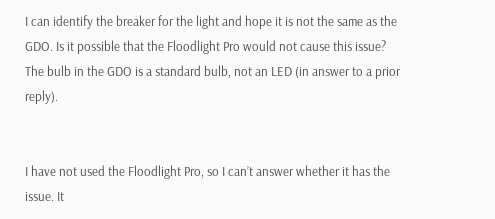I can identify the breaker for the light and hope it is not the same as the GDO. Is it possible that the Floodlight Pro would not cause this issue? The bulb in the GDO is a standard bulb, not an LED (in answer to a prior reply).


I have not used the Floodlight Pro, so I can’t answer whether it has the issue. It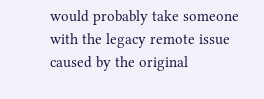would probably take someone with the legacy remote issue caused by the original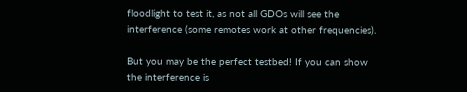floodlight to test it, as not all GDOs will see the interference (some remotes work at other frequencies).

But you may be the perfect testbed! If you can show the interference is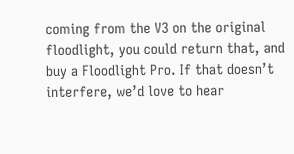coming from the V3 on the original floodlight, you could return that, and buy a Floodlight Pro. If that doesn’t interfere, we’d love to hear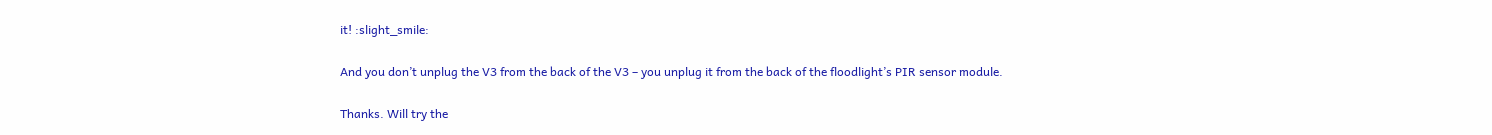it! :slight_smile:

And you don’t unplug the V3 from the back of the V3 – you unplug it from the back of the floodlight’s PIR sensor module.

Thanks. Will try the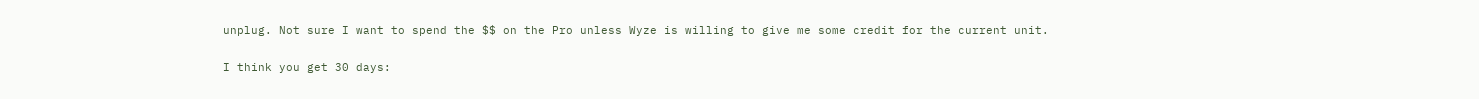unplug. Not sure I want to spend the $$ on the Pro unless Wyze is willing to give me some credit for the current unit.

I think you get 30 days: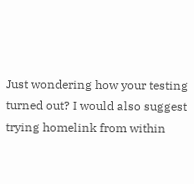Just wondering how your testing turned out? I would also suggest trying homelink from within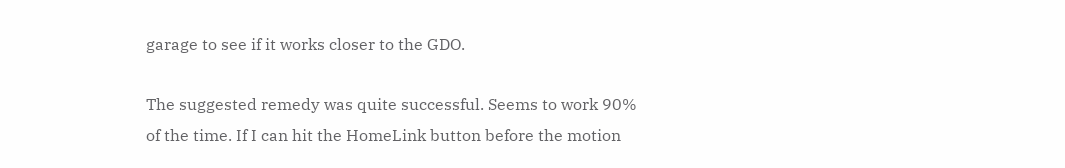garage to see if it works closer to the GDO.

The suggested remedy was quite successful. Seems to work 90% of the time. If I can hit the HomeLink button before the motion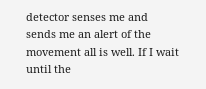detector senses me and sends me an alert of the movement all is well. If I wait until the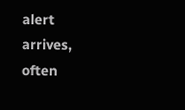alert arrives, often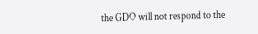the GDO will not respond to the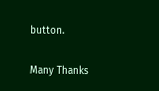button.

Many Thanks